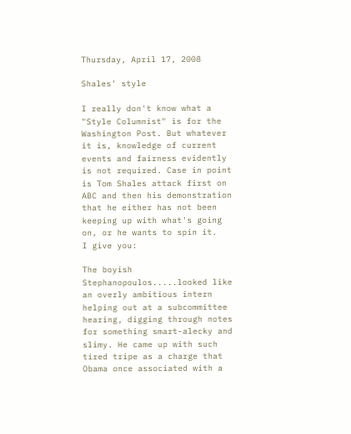Thursday, April 17, 2008

Shales' style

I really don't know what a "Style Columnist" is for the Washington Post. But whatever it is, knowledge of current events and fairness evidently is not required. Case in point is Tom Shales attack first on ABC and then his demonstration that he either has not been keeping up with what's going on, or he wants to spin it.
I give you:

The boyish Stephanopoulos.....looked like an overly ambitious intern helping out at a subcommittee hearing, digging through notes for something smart-alecky and slimy. He came up with such tired tripe as a charge that Obama once associated with a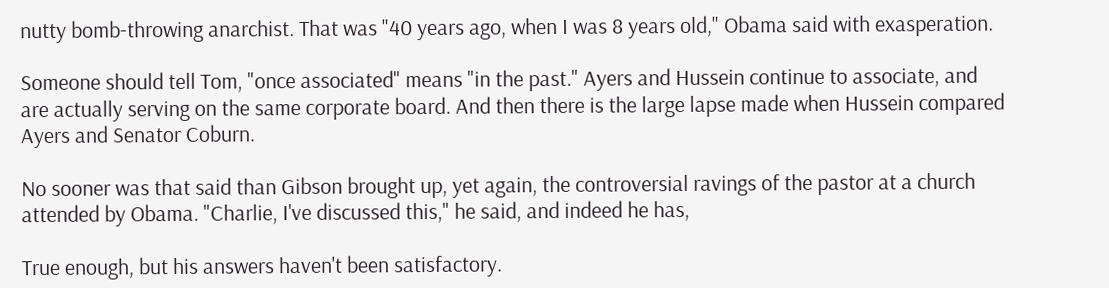nutty bomb-throwing anarchist. That was "40 years ago, when I was 8 years old," Obama said with exasperation.

Someone should tell Tom, "once associated" means "in the past." Ayers and Hussein continue to associate, and are actually serving on the same corporate board. And then there is the large lapse made when Hussein compared Ayers and Senator Coburn.

No sooner was that said than Gibson brought up, yet again, the controversial ravings of the pastor at a church attended by Obama. "Charlie, I've discussed this," he said, and indeed he has,

True enough, but his answers haven't been satisfactory.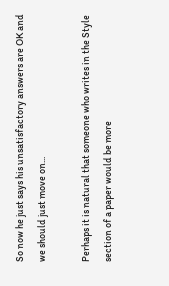So now he just says his unsatisfactory answers are OK and we should just move on...

Perhaps it is natural that someone who writes in the Style section of a paper would be more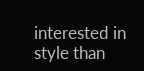interested in style than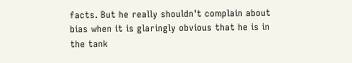facts. But he really shouldn't complain about bias when it is glaringly obvious that he is in the tank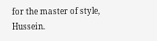for the master of style, Hussein.